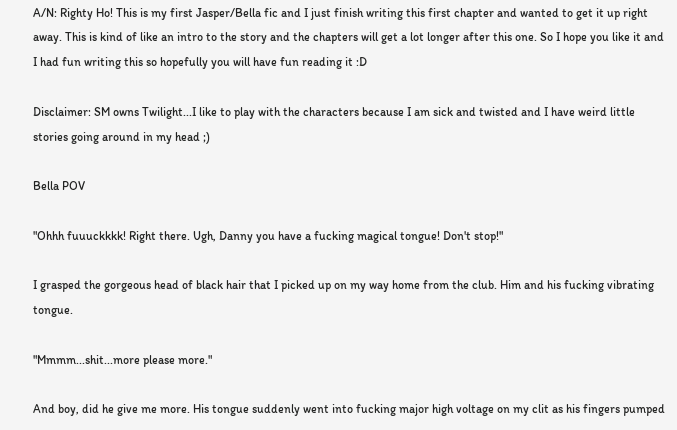A/N: Righty Ho! This is my first Jasper/Bella fic and I just finish writing this first chapter and wanted to get it up right away. This is kind of like an intro to the story and the chapters will get a lot longer after this one. So I hope you like it and I had fun writing this so hopefully you will have fun reading it :D

Disclaimer: SM owns Twilight...I like to play with the characters because I am sick and twisted and I have weird little stories going around in my head ;)

Bella POV

"Ohhh fuuuckkkk! Right there. Ugh, Danny you have a fucking magical tongue! Don't stop!"

I grasped the gorgeous head of black hair that I picked up on my way home from the club. Him and his fucking vibrating tongue.

"Mmmm...shit...more please more."

And boy, did he give me more. His tongue suddenly went into fucking major high voltage on my clit as his fingers pumped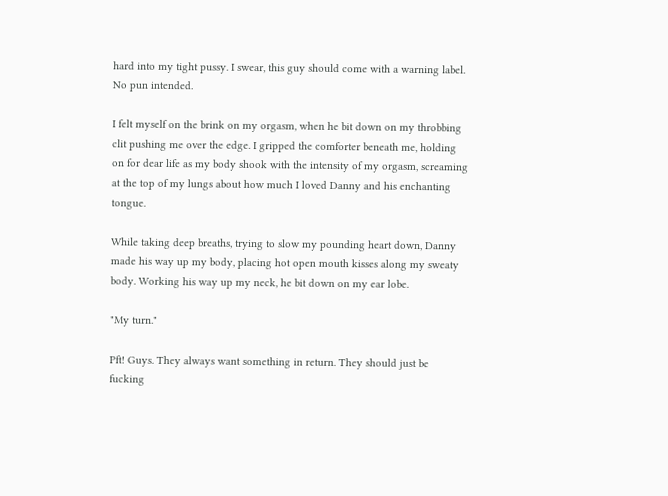hard into my tight pussy. I swear, this guy should come with a warning label. No pun intended.

I felt myself on the brink on my orgasm, when he bit down on my throbbing clit pushing me over the edge. I gripped the comforter beneath me, holding on for dear life as my body shook with the intensity of my orgasm, screaming at the top of my lungs about how much I loved Danny and his enchanting tongue.

While taking deep breaths, trying to slow my pounding heart down, Danny made his way up my body, placing hot open mouth kisses along my sweaty body. Working his way up my neck, he bit down on my ear lobe.

"My turn."

Pft! Guys. They always want something in return. They should just be fucking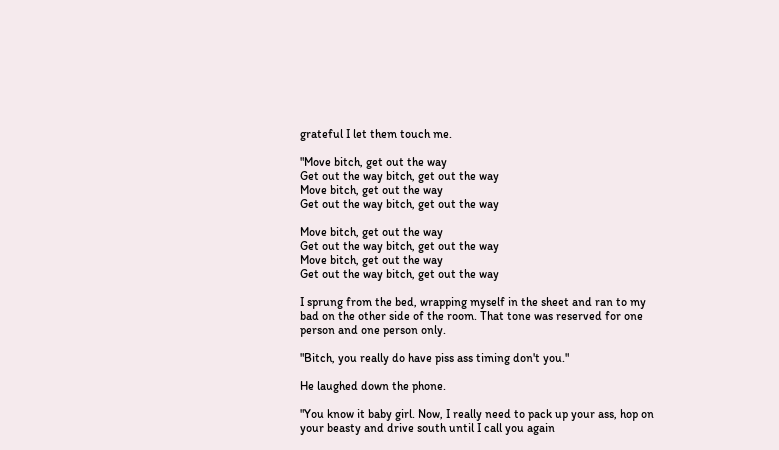grateful I let them touch me.

"Move bitch, get out the way
Get out the way bitch, get out the way
Move bitch, get out the way
Get out the way bitch, get out the way

Move bitch, get out the way
Get out the way bitch, get out the way
Move bitch, get out the way
Get out the way bitch, get out the way

I sprung from the bed, wrapping myself in the sheet and ran to my bad on the other side of the room. That tone was reserved for one person and one person only.

"Bitch, you really do have piss ass timing don't you."

He laughed down the phone.

"You know it baby girl. Now, I really need to pack up your ass, hop on your beasty and drive south until I call you again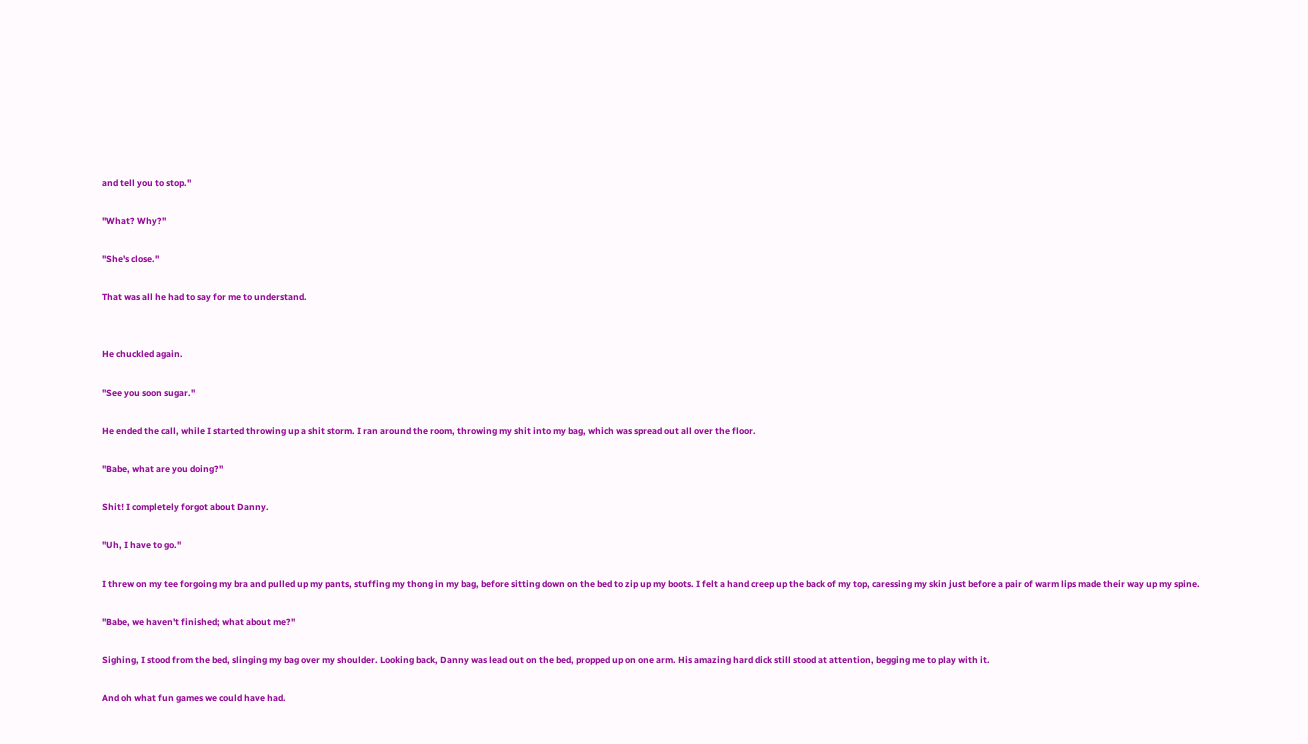and tell you to stop."

"What? Why?"

"She's close."

That was all he had to say for me to understand.


He chuckled again.

"See you soon sugar."

He ended the call, while I started throwing up a shit storm. I ran around the room, throwing my shit into my bag, which was spread out all over the floor.

"Babe, what are you doing?"

Shit! I completely forgot about Danny.

"Uh, I have to go."

I threw on my tee forgoing my bra and pulled up my pants, stuffing my thong in my bag, before sitting down on the bed to zip up my boots. I felt a hand creep up the back of my top, caressing my skin just before a pair of warm lips made their way up my spine.

"Babe, we haven't finished; what about me?"

Sighing, I stood from the bed, slinging my bag over my shoulder. Looking back, Danny was lead out on the bed, propped up on one arm. His amazing hard dick still stood at attention, begging me to play with it.

And oh what fun games we could have had.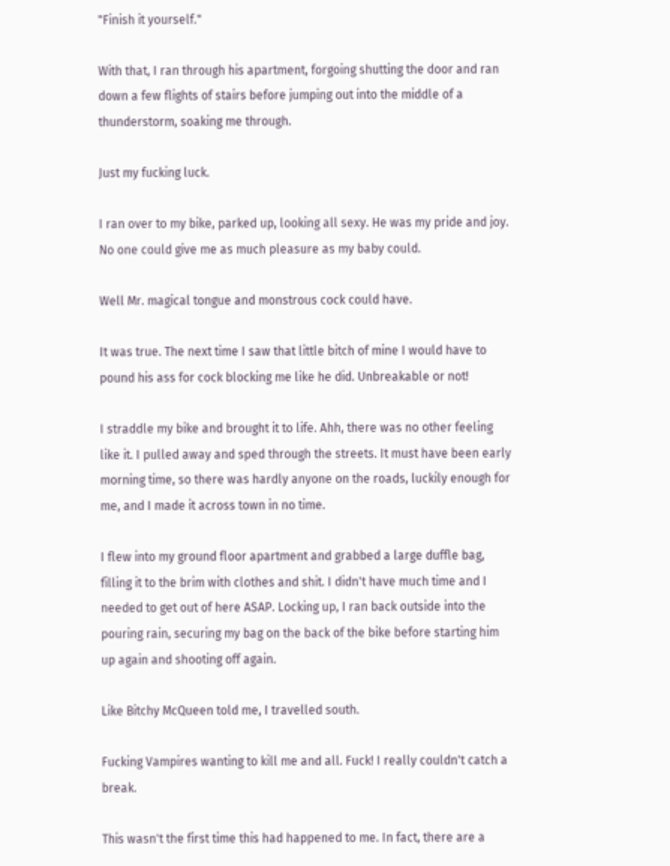"Finish it yourself."

With that, I ran through his apartment, forgoing shutting the door and ran down a few flights of stairs before jumping out into the middle of a thunderstorm, soaking me through.

Just my fucking luck.

I ran over to my bike, parked up, looking all sexy. He was my pride and joy. No one could give me as much pleasure as my baby could.

Well Mr. magical tongue and monstrous cock could have.

It was true. The next time I saw that little bitch of mine I would have to pound his ass for cock blocking me like he did. Unbreakable or not!

I straddle my bike and brought it to life. Ahh, there was no other feeling like it. I pulled away and sped through the streets. It must have been early morning time, so there was hardly anyone on the roads, luckily enough for me, and I made it across town in no time.

I flew into my ground floor apartment and grabbed a large duffle bag, filling it to the brim with clothes and shit. I didn't have much time and I needed to get out of here ASAP. Locking up, I ran back outside into the pouring rain, securing my bag on the back of the bike before starting him up again and shooting off again.

Like Bitchy McQueen told me, I travelled south.

Fucking Vampires wanting to kill me and all. Fuck! I really couldn't catch a break.

This wasn't the first time this had happened to me. In fact, there are a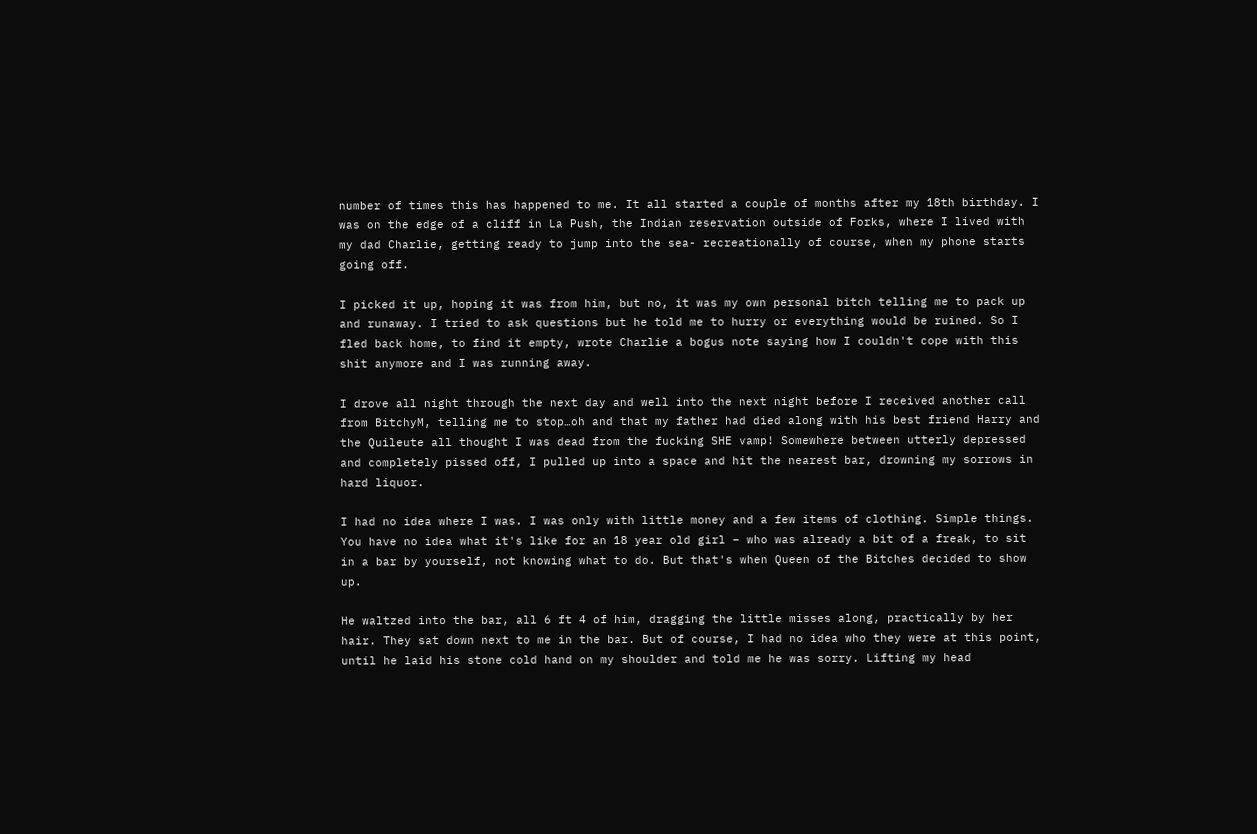number of times this has happened to me. It all started a couple of months after my 18th birthday. I was on the edge of a cliff in La Push, the Indian reservation outside of Forks, where I lived with my dad Charlie, getting ready to jump into the sea- recreationally of course, when my phone starts going off.

I picked it up, hoping it was from him, but no, it was my own personal bitch telling me to pack up and runaway. I tried to ask questions but he told me to hurry or everything would be ruined. So I fled back home, to find it empty, wrote Charlie a bogus note saying how I couldn't cope with this shit anymore and I was running away.

I drove all night through the next day and well into the next night before I received another call from BitchyM, telling me to stop…oh and that my father had died along with his best friend Harry and the Quileute all thought I was dead from the fucking SHE vamp! Somewhere between utterly depressed and completely pissed off, I pulled up into a space and hit the nearest bar, drowning my sorrows in hard liquor.

I had no idea where I was. I was only with little money and a few items of clothing. Simple things. You have no idea what it's like for an 18 year old girl – who was already a bit of a freak, to sit in a bar by yourself, not knowing what to do. But that's when Queen of the Bitches decided to show up.

He waltzed into the bar, all 6 ft 4 of him, dragging the little misses along, practically by her hair. They sat down next to me in the bar. But of course, I had no idea who they were at this point, until he laid his stone cold hand on my shoulder and told me he was sorry. Lifting my head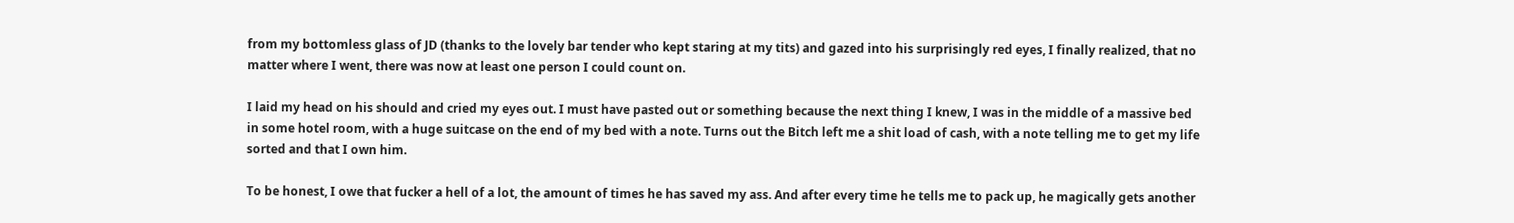from my bottomless glass of JD (thanks to the lovely bar tender who kept staring at my tits) and gazed into his surprisingly red eyes, I finally realized, that no matter where I went, there was now at least one person I could count on.

I laid my head on his should and cried my eyes out. I must have pasted out or something because the next thing I knew, I was in the middle of a massive bed in some hotel room, with a huge suitcase on the end of my bed with a note. Turns out the Bitch left me a shit load of cash, with a note telling me to get my life sorted and that I own him.

To be honest, I owe that fucker a hell of a lot, the amount of times he has saved my ass. And after every time he tells me to pack up, he magically gets another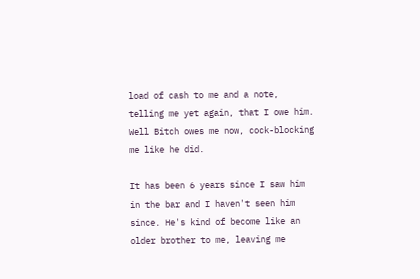load of cash to me and a note, telling me yet again, that I owe him. Well Bitch owes me now, cock-blocking me like he did.

It has been 6 years since I saw him in the bar and I haven't seen him since. He's kind of become like an older brother to me, leaving me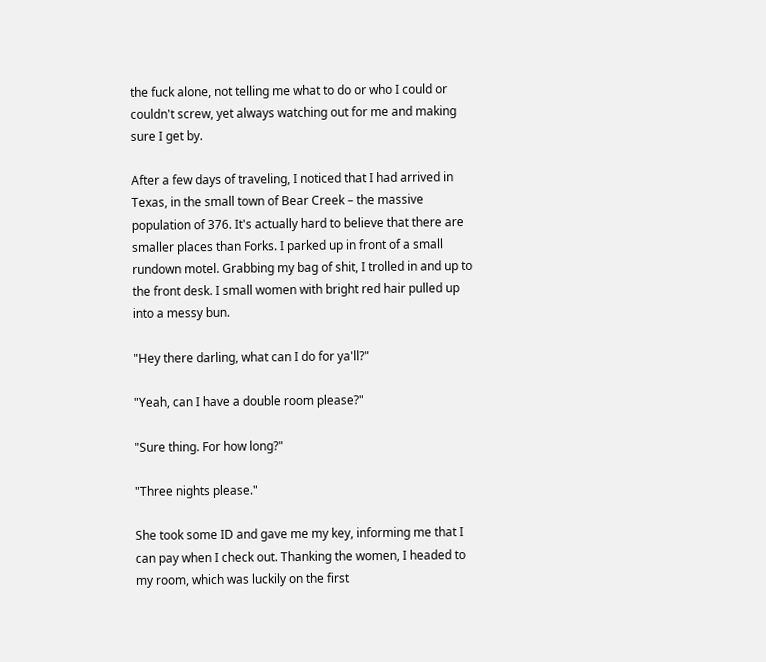the fuck alone, not telling me what to do or who I could or couldn't screw, yet always watching out for me and making sure I get by.

After a few days of traveling, I noticed that I had arrived in Texas, in the small town of Bear Creek – the massive population of 376. It's actually hard to believe that there are smaller places than Forks. I parked up in front of a small rundown motel. Grabbing my bag of shit, I trolled in and up to the front desk. I small women with bright red hair pulled up into a messy bun.

"Hey there darling, what can I do for ya'll?"

"Yeah, can I have a double room please?"

"Sure thing. For how long?"

"Three nights please."

She took some ID and gave me my key, informing me that I can pay when I check out. Thanking the women, I headed to my room, which was luckily on the first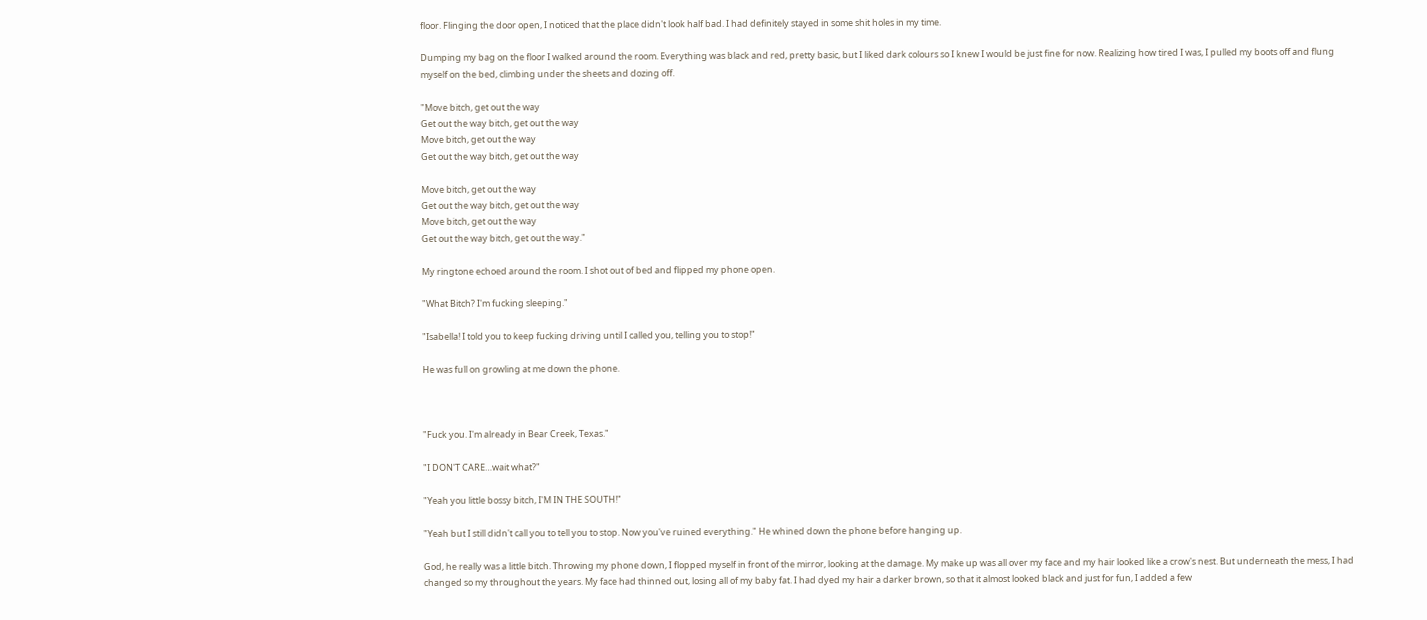floor. Flinging the door open, I noticed that the place didn't look half bad. I had definitely stayed in some shit holes in my time.

Dumping my bag on the floor I walked around the room. Everything was black and red, pretty basic, but I liked dark colours so I knew I would be just fine for now. Realizing how tired I was, I pulled my boots off and flung myself on the bed, climbing under the sheets and dozing off.

"Move bitch, get out the way
Get out the way bitch, get out the way
Move bitch, get out the way
Get out the way bitch, get out the way

Move bitch, get out the way
Get out the way bitch, get out the way
Move bitch, get out the way
Get out the way bitch, get out the way."

My ringtone echoed around the room. I shot out of bed and flipped my phone open.

"What Bitch? I'm fucking sleeping."

"Isabella! I told you to keep fucking driving until I called you, telling you to stop!"

He was full on growling at me down the phone.



"Fuck you. I'm already in Bear Creek, Texas."

"I DON'T CARE…wait what?"

"Yeah you little bossy bitch, I'M IN THE SOUTH!"

"Yeah but I still didn't call you to tell you to stop. Now you've ruined everything." He whined down the phone before hanging up.

God, he really was a little bitch. Throwing my phone down, I flopped myself in front of the mirror, looking at the damage. My make up was all over my face and my hair looked like a crow's nest. But underneath the mess, I had changed so my throughout the years. My face had thinned out, losing all of my baby fat. I had dyed my hair a darker brown, so that it almost looked black and just for fun, I added a few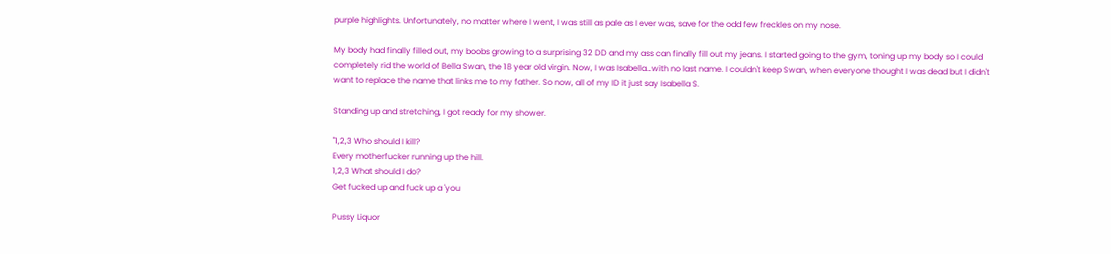purple highlights. Unfortunately, no matter where I went, I was still as pale as I ever was, save for the odd few freckles on my nose.

My body had finally filled out, my boobs growing to a surprising 32 DD and my ass can finally fill out my jeans. I started going to the gym, toning up my body so I could completely rid the world of Bella Swan, the 18 year old virgin. Now, I was Isabella…with no last name. I couldn't keep Swan, when everyone thought I was dead but I didn't want to replace the name that links me to my father. So now, all of my ID it just say Isabella S.

Standing up and stretching, I got ready for my shower.

"1,2,3 Who should I kill?
Every motherfucker running up the hill.
1,2,3 What should I do?
Get fucked up and fuck up a 'you

Pussy Liquor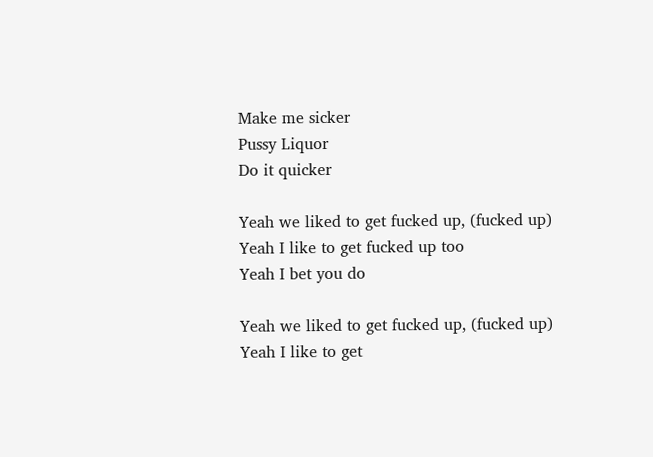Make me sicker
Pussy Liquor
Do it quicker

Yeah we liked to get fucked up, (fucked up)
Yeah I like to get fucked up too
Yeah I bet you do

Yeah we liked to get fucked up, (fucked up)
Yeah I like to get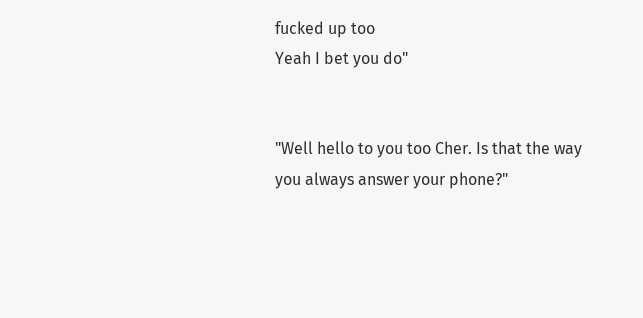fucked up too
Yeah I bet you do"


"Well hello to you too Cher. Is that the way you always answer your phone?"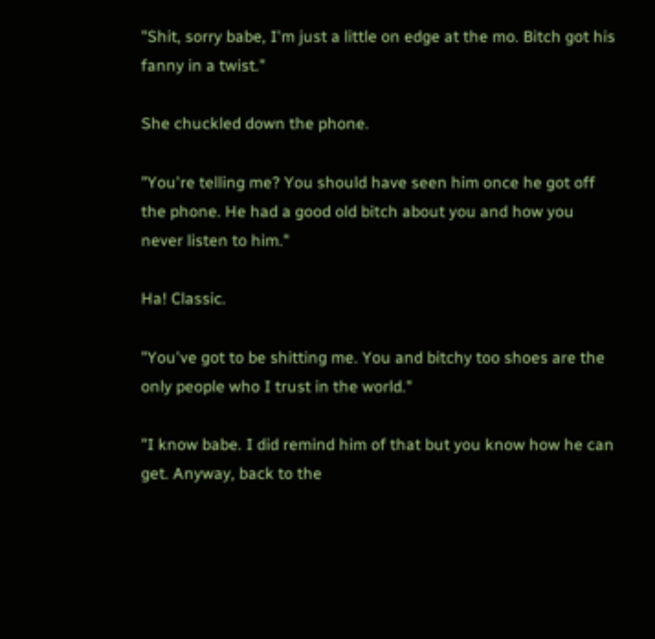"Shit, sorry babe, I'm just a little on edge at the mo. Bitch got his fanny in a twist."

She chuckled down the phone.

"You're telling me? You should have seen him once he got off the phone. He had a good old bitch about you and how you never listen to him."

Ha! Classic.

"You've got to be shitting me. You and bitchy too shoes are the only people who I trust in the world."

"I know babe. I did remind him of that but you know how he can get. Anyway, back to the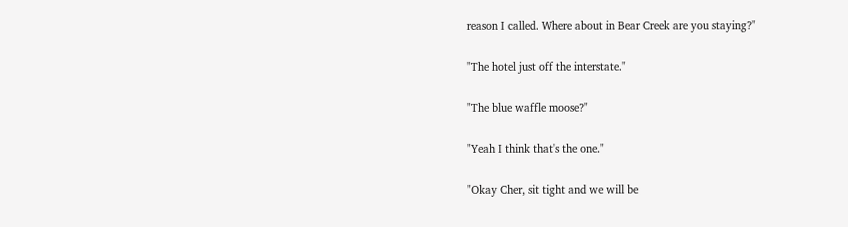reason I called. Where about in Bear Creek are you staying?"

"The hotel just off the interstate."

"The blue waffle moose?"

"Yeah I think that's the one."

"Okay Cher, sit tight and we will be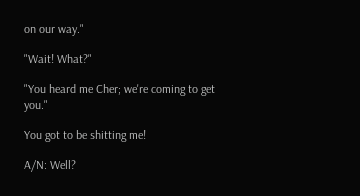on our way."

"Wait! What?"

"You heard me Cher; we're coming to get you."

You got to be shitting me!

A/N: Well?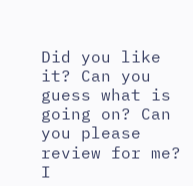Did you like it? Can you guess what is going on? Can you please review for me? I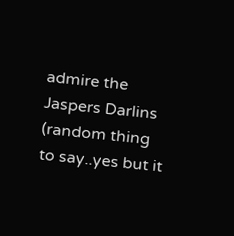admire the Jaspers Darlins (random thing to say..yes but it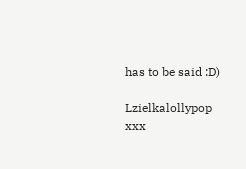has to be said :D)

Lzielkalollypop xxx